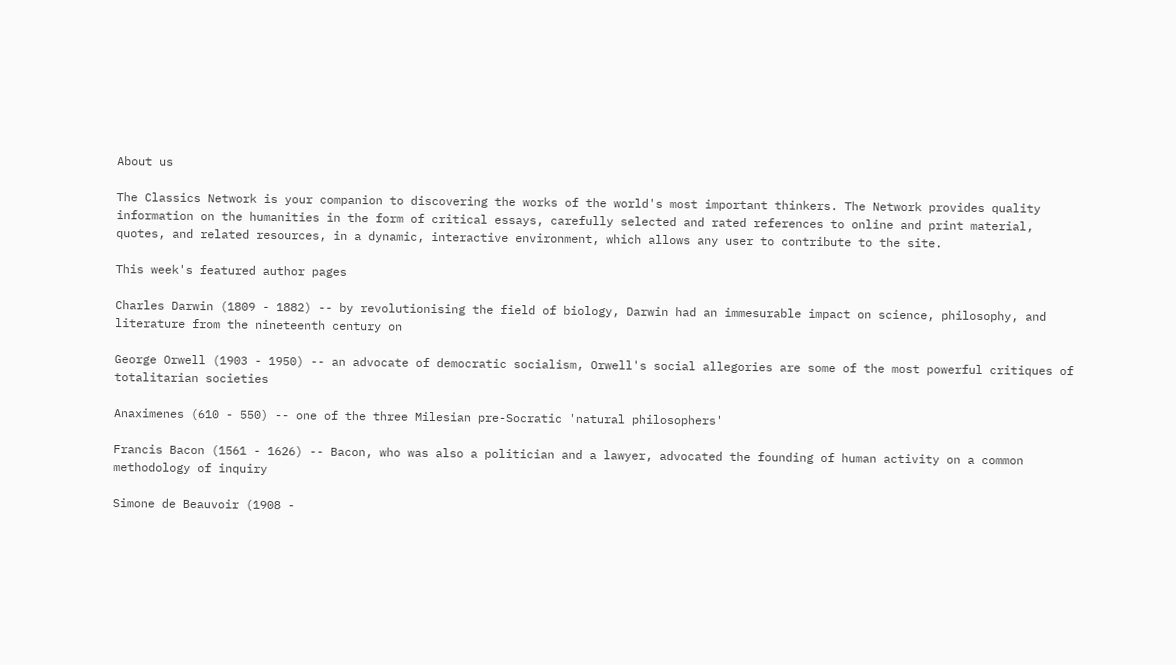About us

The Classics Network is your companion to discovering the works of the world's most important thinkers. The Network provides quality information on the humanities in the form of critical essays, carefully selected and rated references to online and print material, quotes, and related resources, in a dynamic, interactive environment, which allows any user to contribute to the site.

This week's featured author pages

Charles Darwin (1809 - 1882) -- by revolutionising the field of biology, Darwin had an immesurable impact on science, philosophy, and literature from the nineteenth century on

George Orwell (1903 - 1950) -- an advocate of democratic socialism, Orwell's social allegories are some of the most powerful critiques of totalitarian societies

Anaximenes (610 - 550) -- one of the three Milesian pre-Socratic 'natural philosophers'

Francis Bacon (1561 - 1626) -- Bacon, who was also a politician and a lawyer, advocated the founding of human activity on a common methodology of inquiry

Simone de Beauvoir (1908 -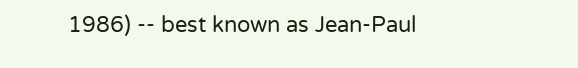1986) -- best known as Jean-Paul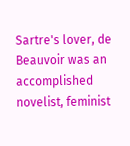Sartre's lover, de Beauvoir was an accomplished novelist, feminist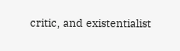critic, and existentialist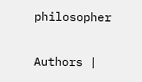philosopher

Authors |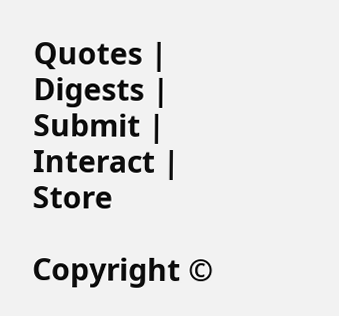Quotes | Digests | Submit | Interact | Store

Copyright ©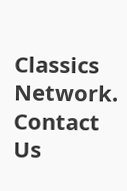Classics Network. Contact Us